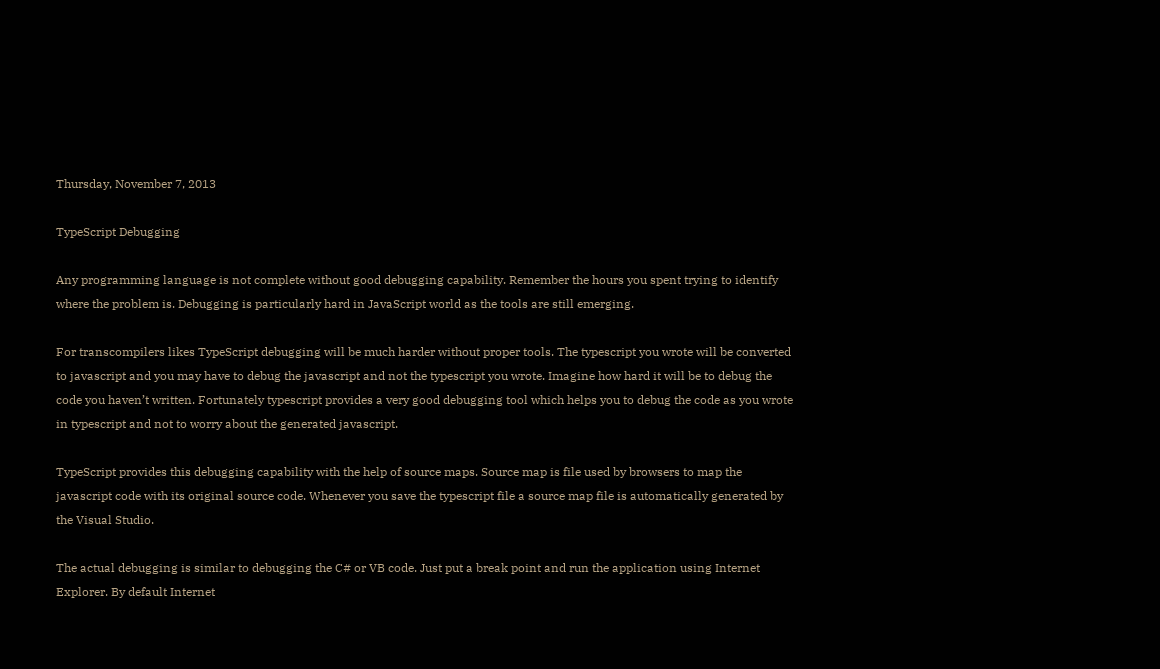Thursday, November 7, 2013

TypeScript Debugging

Any programming language is not complete without good debugging capability. Remember the hours you spent trying to identify where the problem is. Debugging is particularly hard in JavaScript world as the tools are still emerging.

For transcompilers likes TypeScript debugging will be much harder without proper tools. The typescript you wrote will be converted to javascript and you may have to debug the javascript and not the typescript you wrote. Imagine how hard it will be to debug the code you haven’t written. Fortunately typescript provides a very good debugging tool which helps you to debug the code as you wrote in typescript and not to worry about the generated javascript.

TypeScript provides this debugging capability with the help of source maps. Source map is file used by browsers to map the javascript code with its original source code. Whenever you save the typescript file a source map file is automatically generated by the Visual Studio.

The actual debugging is similar to debugging the C# or VB code. Just put a break point and run the application using Internet Explorer. By default Internet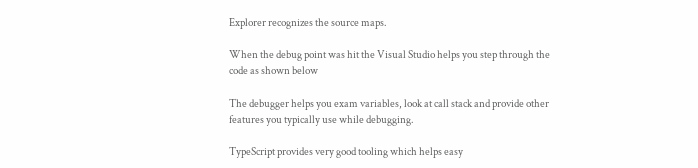Explorer recognizes the source maps.

When the debug point was hit the Visual Studio helps you step through the code as shown below

The debugger helps you exam variables, look at call stack and provide other features you typically use while debugging.

TypeScript provides very good tooling which helps easy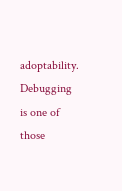adoptability. Debugging is one of those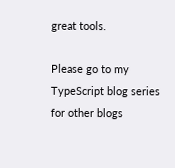great tools.

Please go to my TypeScript blog series for other blogs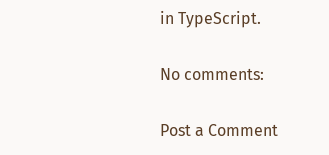in TypeScript.

No comments:

Post a Comment